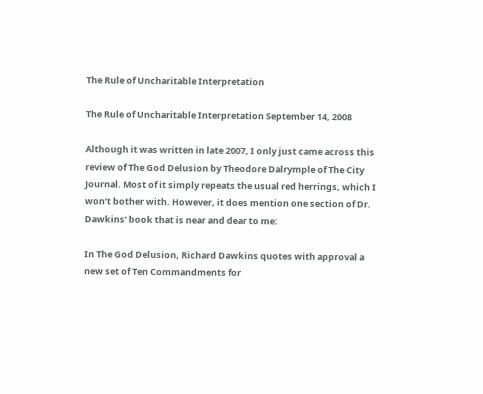The Rule of Uncharitable Interpretation

The Rule of Uncharitable Interpretation September 14, 2008

Although it was written in late 2007, I only just came across this review of The God Delusion by Theodore Dalrymple of The City Journal. Most of it simply repeats the usual red herrings, which I won’t bother with. However, it does mention one section of Dr. Dawkins’ book that is near and dear to me:

In The God Delusion, Richard Dawkins quotes with approval a new set of Ten Commandments for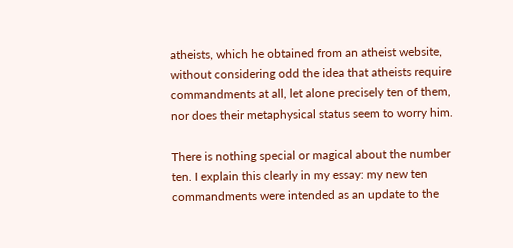atheists, which he obtained from an atheist website, without considering odd the idea that atheists require commandments at all, let alone precisely ten of them, nor does their metaphysical status seem to worry him.

There is nothing special or magical about the number ten. I explain this clearly in my essay: my new ten commandments were intended as an update to the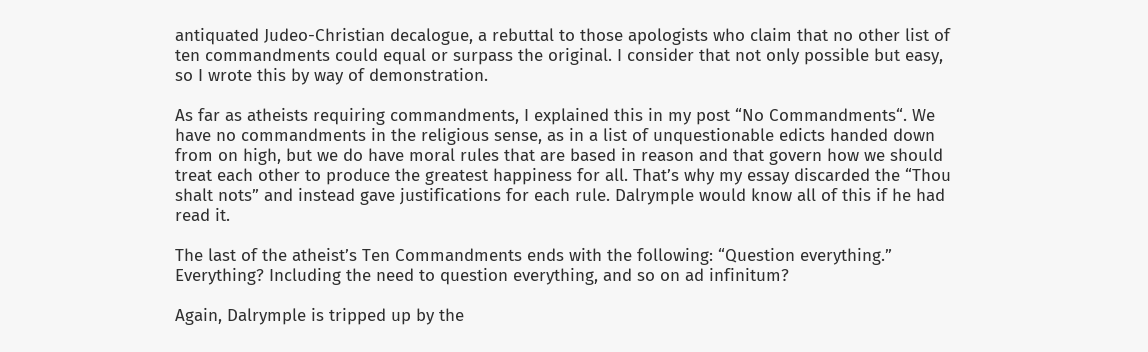antiquated Judeo-Christian decalogue, a rebuttal to those apologists who claim that no other list of ten commandments could equal or surpass the original. I consider that not only possible but easy, so I wrote this by way of demonstration.

As far as atheists requiring commandments, I explained this in my post “No Commandments“. We have no commandments in the religious sense, as in a list of unquestionable edicts handed down from on high, but we do have moral rules that are based in reason and that govern how we should treat each other to produce the greatest happiness for all. That’s why my essay discarded the “Thou shalt nots” and instead gave justifications for each rule. Dalrymple would know all of this if he had read it.

The last of the atheist’s Ten Commandments ends with the following: “Question everything.” Everything? Including the need to question everything, and so on ad infinitum?

Again, Dalrymple is tripped up by the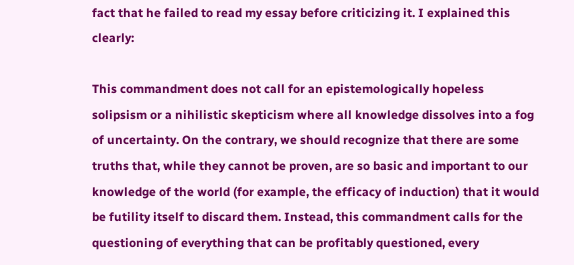fact that he failed to read my essay before criticizing it. I explained this clearly:

This commandment does not call for an epistemologically hopeless solipsism or a nihilistic skepticism where all knowledge dissolves into a fog of uncertainty. On the contrary, we should recognize that there are some truths that, while they cannot be proven, are so basic and important to our knowledge of the world (for example, the efficacy of induction) that it would be futility itself to discard them. Instead, this commandment calls for the questioning of everything that can be profitably questioned, every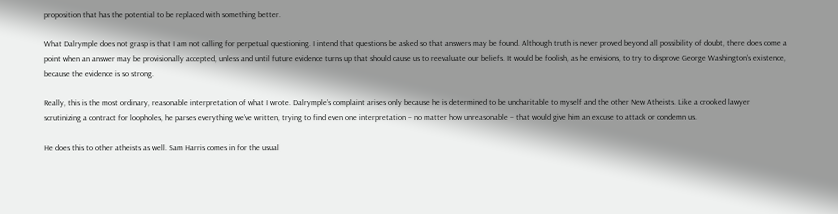proposition that has the potential to be replaced with something better.

What Dalrymple does not grasp is that I am not calling for perpetual questioning. I intend that questions be asked so that answers may be found. Although truth is never proved beyond all possibility of doubt, there does come a point when an answer may be provisionally accepted, unless and until future evidence turns up that should cause us to reevaluate our beliefs. It would be foolish, as he envisions, to try to disprove George Washington’s existence, because the evidence is so strong.

Really, this is the most ordinary, reasonable interpretation of what I wrote. Dalrymple’s complaint arises only because he is determined to be uncharitable to myself and the other New Atheists. Like a crooked lawyer scrutinizing a contract for loopholes, he parses everything we’ve written, trying to find even one interpretation – no matter how unreasonable – that would give him an excuse to attack or condemn us.

He does this to other atheists as well. Sam Harris comes in for the usual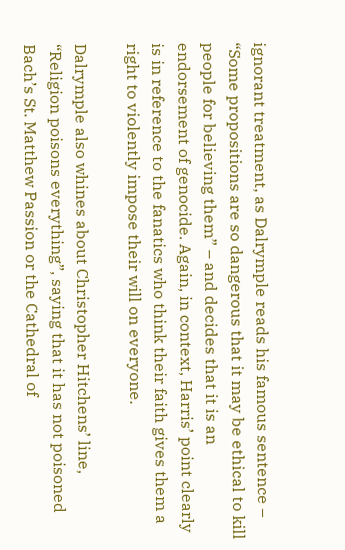ignorant treatment, as Dalrymple reads his famous sentence – “Some propositions are so dangerous that it may be ethical to kill people for believing them” – and decides that it is an endorsement of genocide. Again, in context, Harris’ point clearly is in reference to the fanatics who think their faith gives them a right to violently impose their will on everyone.

Dalrymple also whines about Christopher Hitchens’ line, “Religion poisons everything”, saying that it has not poisoned Bach’s St. Matthew Passion or the Cathedral of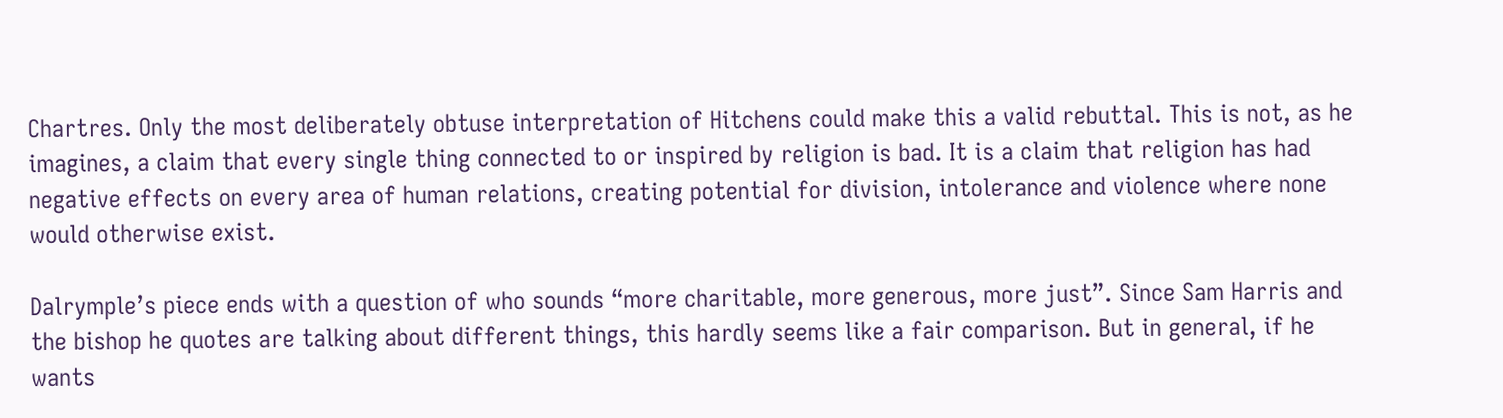Chartres. Only the most deliberately obtuse interpretation of Hitchens could make this a valid rebuttal. This is not, as he imagines, a claim that every single thing connected to or inspired by religion is bad. It is a claim that religion has had negative effects on every area of human relations, creating potential for division, intolerance and violence where none would otherwise exist.

Dalrymple’s piece ends with a question of who sounds “more charitable, more generous, more just”. Since Sam Harris and the bishop he quotes are talking about different things, this hardly seems like a fair comparison. But in general, if he wants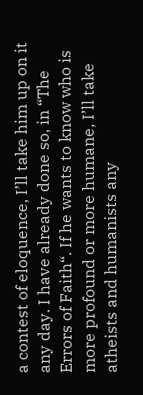a contest of eloquence, I’ll take him up on it any day. I have already done so, in “The Errors of Faith“. If he wants to know who is more profound or more humane, I’ll take atheists and humanists any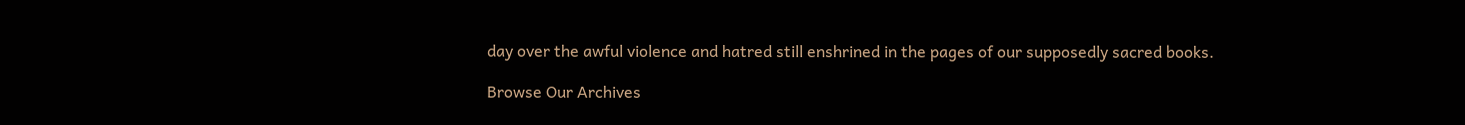day over the awful violence and hatred still enshrined in the pages of our supposedly sacred books.

Browse Our Archives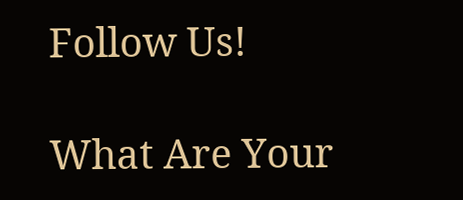Follow Us!

What Are Your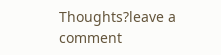Thoughts?leave a comment